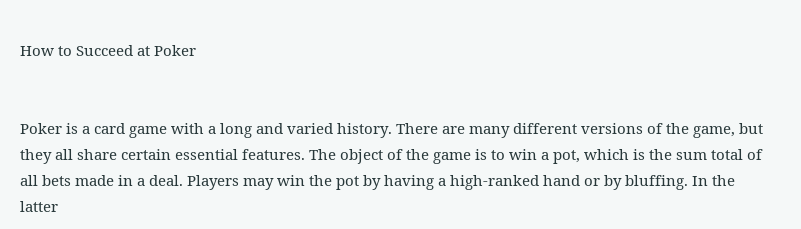How to Succeed at Poker


Poker is a card game with a long and varied history. There are many different versions of the game, but they all share certain essential features. The object of the game is to win a pot, which is the sum total of all bets made in a deal. Players may win the pot by having a high-ranked hand or by bluffing. In the latter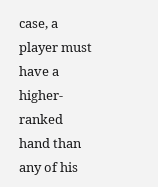case, a player must have a higher-ranked hand than any of his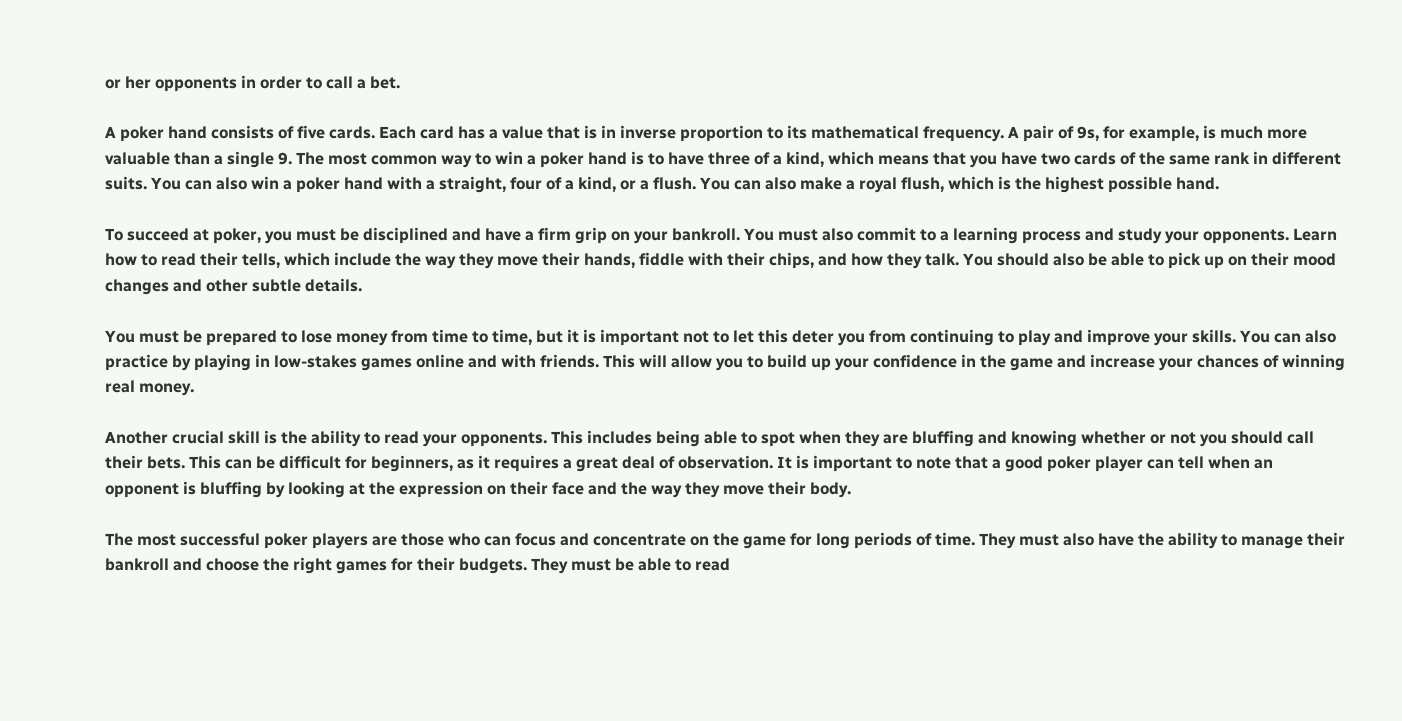or her opponents in order to call a bet.

A poker hand consists of five cards. Each card has a value that is in inverse proportion to its mathematical frequency. A pair of 9s, for example, is much more valuable than a single 9. The most common way to win a poker hand is to have three of a kind, which means that you have two cards of the same rank in different suits. You can also win a poker hand with a straight, four of a kind, or a flush. You can also make a royal flush, which is the highest possible hand.

To succeed at poker, you must be disciplined and have a firm grip on your bankroll. You must also commit to a learning process and study your opponents. Learn how to read their tells, which include the way they move their hands, fiddle with their chips, and how they talk. You should also be able to pick up on their mood changes and other subtle details.

You must be prepared to lose money from time to time, but it is important not to let this deter you from continuing to play and improve your skills. You can also practice by playing in low-stakes games online and with friends. This will allow you to build up your confidence in the game and increase your chances of winning real money.

Another crucial skill is the ability to read your opponents. This includes being able to spot when they are bluffing and knowing whether or not you should call their bets. This can be difficult for beginners, as it requires a great deal of observation. It is important to note that a good poker player can tell when an opponent is bluffing by looking at the expression on their face and the way they move their body.

The most successful poker players are those who can focus and concentrate on the game for long periods of time. They must also have the ability to manage their bankroll and choose the right games for their budgets. They must be able to read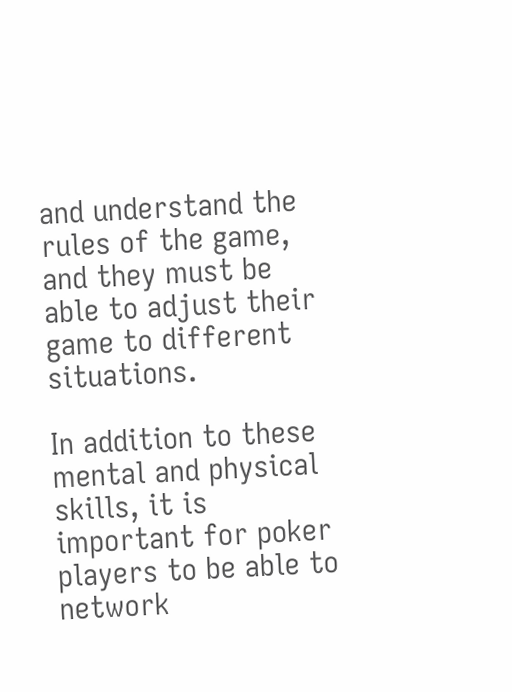and understand the rules of the game, and they must be able to adjust their game to different situations.

In addition to these mental and physical skills, it is important for poker players to be able to network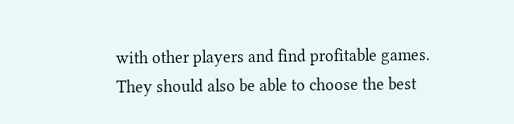with other players and find profitable games. They should also be able to choose the best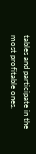tables and participate in the most profitable ones.